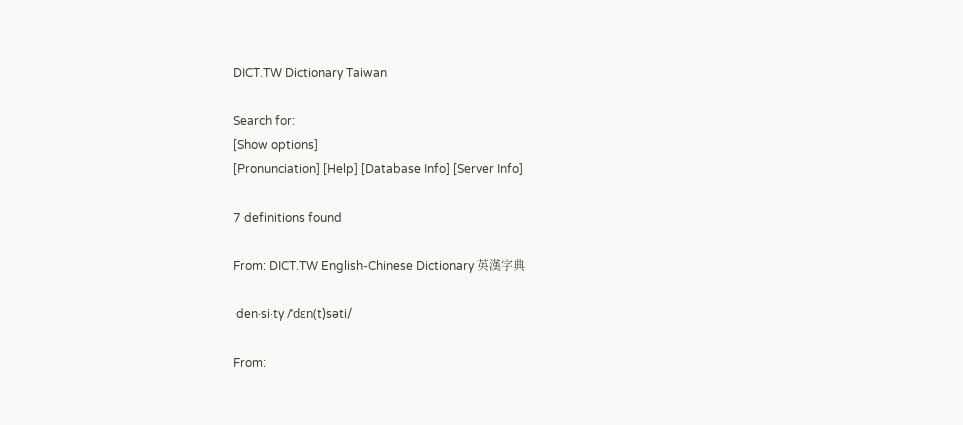DICT.TW Dictionary Taiwan

Search for:
[Show options]
[Pronunciation] [Help] [Database Info] [Server Info]

7 definitions found

From: DICT.TW English-Chinese Dictionary 英漢字典

 den·si·ty /ˈdɛn(t)səti/

From: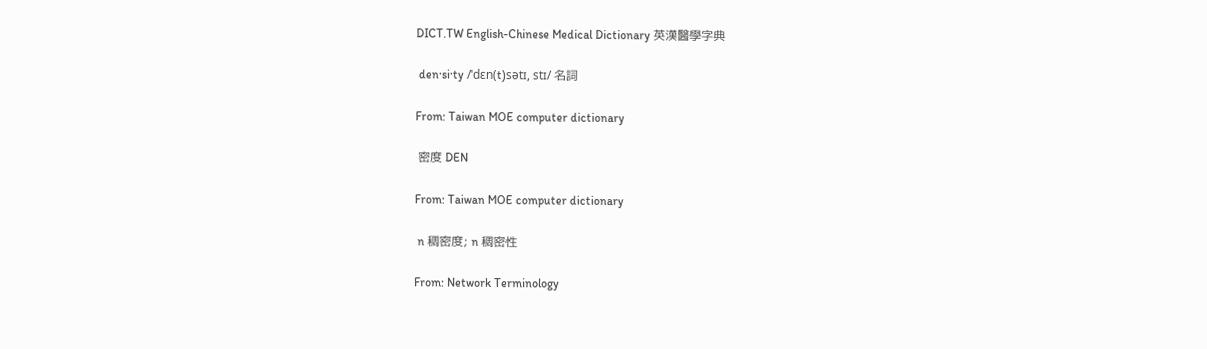DICT.TW English-Chinese Medical Dictionary 英漢醫學字典

 den·si·ty /ˈdɛn(t)sətɪ, stɪ/ 名詞

From: Taiwan MOE computer dictionary

 密度 DEN

From: Taiwan MOE computer dictionary

 n 稠密度; n 稠密性

From: Network Terminology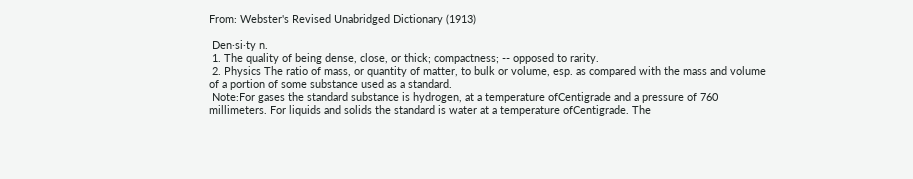From: Webster's Revised Unabridged Dictionary (1913)

 Den·si·ty n.
 1. The quality of being dense, close, or thick; compactness; -- opposed to rarity.
 2. Physics The ratio of mass, or quantity of matter, to bulk or volume, esp. as compared with the mass and volume of a portion of some substance used as a standard.
 Note:For gases the standard substance is hydrogen, at a temperature ofCentigrade and a pressure of 760 millimeters. For liquids and solids the standard is water at a temperature ofCentigrade. The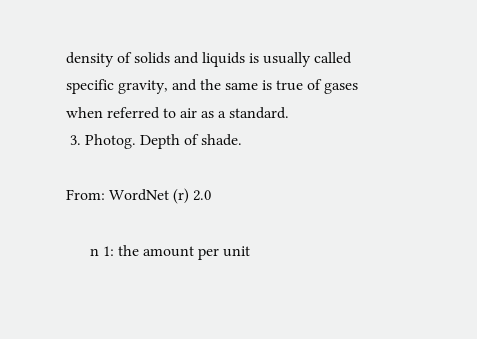density of solids and liquids is usually called specific gravity, and the same is true of gases when referred to air as a standard.
 3. Photog. Depth of shade.

From: WordNet (r) 2.0

      n 1: the amount per unit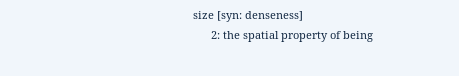size [syn: denseness]
      2: the spatial property of being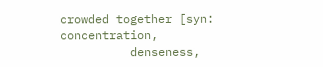crowded together [syn: concentration,
          denseness,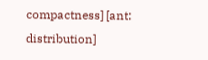compactness] [ant: distribution]